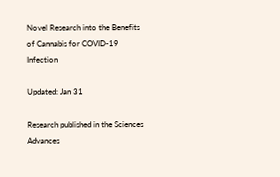Novel Research into the Benefits of Cannabis for COVID-19 Infection

Updated: Jan 31

Research published in the Sciences Advances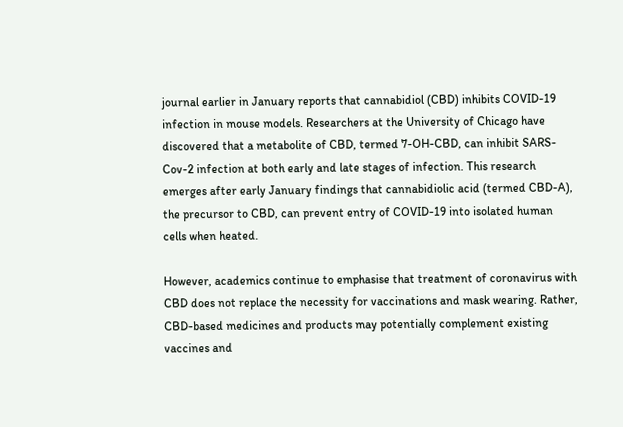journal earlier in January reports that cannabidiol (CBD) inhibits COVID-19 infection in mouse models. Researchers at the University of Chicago have discovered that a metabolite of CBD, termed 7-OH-CBD, can inhibit SARS-Cov-2 infection at both early and late stages of infection. This research emerges after early January findings that cannabidiolic acid (termed CBD-A), the precursor to CBD, can prevent entry of COVID-19 into isolated human cells when heated.

However, academics continue to emphasise that treatment of coronavirus with CBD does not replace the necessity for vaccinations and mask wearing. Rather, CBD-based medicines and products may potentially complement existing vaccines and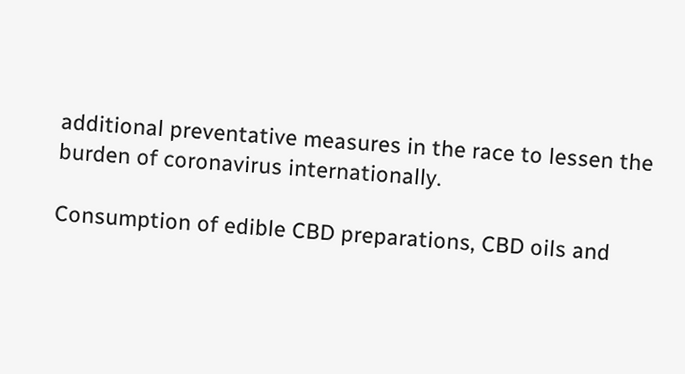additional preventative measures in the race to lessen the burden of coronavirus internationally.

Consumption of edible CBD preparations, CBD oils and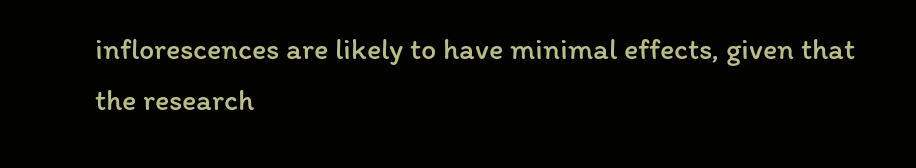inflorescences are likely to have minimal effects, given that the research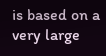is based on a very large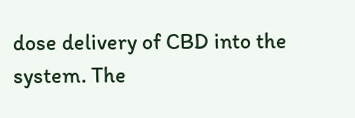dose delivery of CBD into the system. The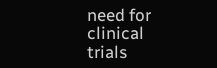need for clinical trials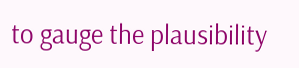to gauge the plausibility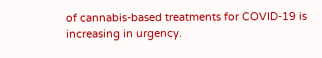of cannabis-based treatments for COVID-19 is increasing in urgency.